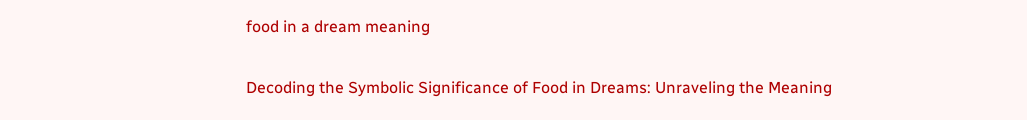food in a dream meaning

Decoding the Symbolic Significance of Food in Dreams: Unraveling the Meaning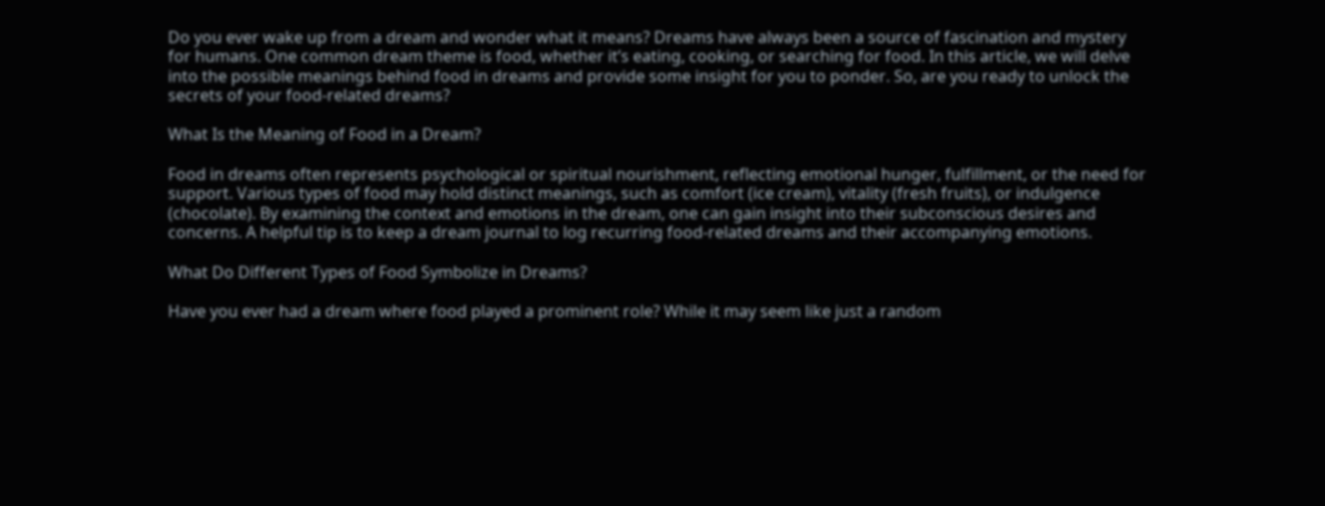Do you ever wake up from a dream and wonder what it means? Dreams have always been a source of fascination and mystery for humans. One common dream theme is food, whether it’s eating, cooking, or searching for food. In this article, we will delve into the possible meanings behind food in dreams and provide some insight for you to ponder. So, are you ready to unlock the secrets of your food-related dreams?

What Is the Meaning of Food in a Dream?

Food in dreams often represents psychological or spiritual nourishment, reflecting emotional hunger, fulfillment, or the need for support. Various types of food may hold distinct meanings, such as comfort (ice cream), vitality (fresh fruits), or indulgence (chocolate). By examining the context and emotions in the dream, one can gain insight into their subconscious desires and concerns. A helpful tip is to keep a dream journal to log recurring food-related dreams and their accompanying emotions.

What Do Different Types of Food Symbolize in Dreams?

Have you ever had a dream where food played a prominent role? While it may seem like just a random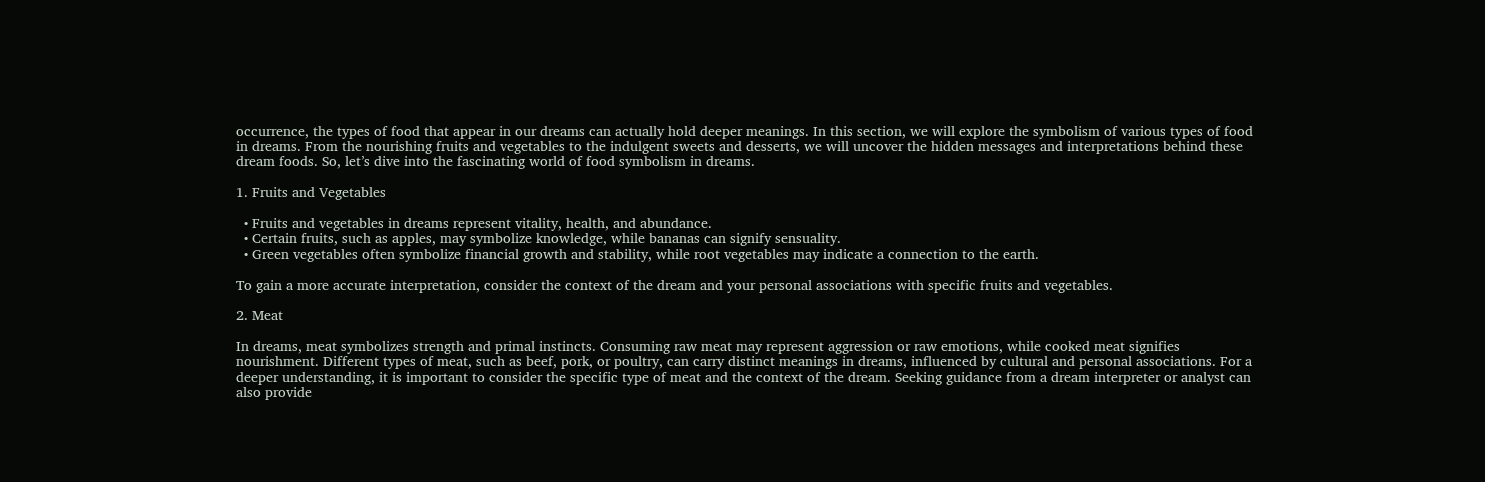occurrence, the types of food that appear in our dreams can actually hold deeper meanings. In this section, we will explore the symbolism of various types of food in dreams. From the nourishing fruits and vegetables to the indulgent sweets and desserts, we will uncover the hidden messages and interpretations behind these dream foods. So, let’s dive into the fascinating world of food symbolism in dreams.

1. Fruits and Vegetables

  • Fruits and vegetables in dreams represent vitality, health, and abundance.
  • Certain fruits, such as apples, may symbolize knowledge, while bananas can signify sensuality.
  • Green vegetables often symbolize financial growth and stability, while root vegetables may indicate a connection to the earth.

To gain a more accurate interpretation, consider the context of the dream and your personal associations with specific fruits and vegetables.

2. Meat

In dreams, meat symbolizes strength and primal instincts. Consuming raw meat may represent aggression or raw emotions, while cooked meat signifies nourishment. Different types of meat, such as beef, pork, or poultry, can carry distinct meanings in dreams, influenced by cultural and personal associations. For a deeper understanding, it is important to consider the specific type of meat and the context of the dream. Seeking guidance from a dream interpreter or analyst can also provide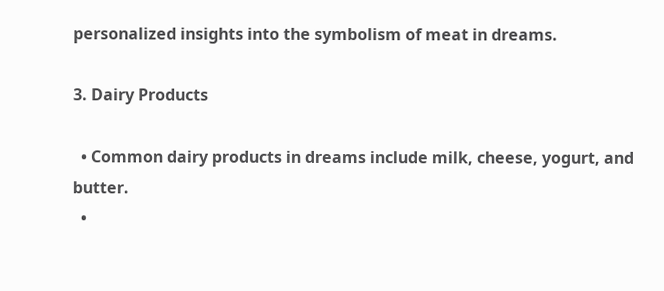personalized insights into the symbolism of meat in dreams.

3. Dairy Products

  • Common dairy products in dreams include milk, cheese, yogurt, and butter.
  •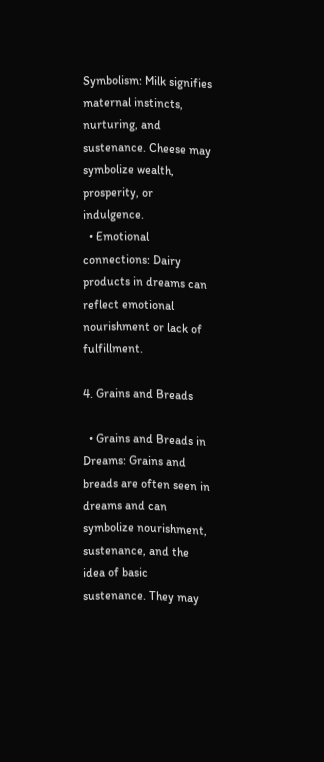Symbolism: Milk signifies maternal instincts, nurturing, and sustenance. Cheese may symbolize wealth, prosperity, or indulgence.
  • Emotional connections: Dairy products in dreams can reflect emotional nourishment or lack of fulfillment.

4. Grains and Breads

  • Grains and Breads in Dreams: Grains and breads are often seen in dreams and can symbolize nourishment, sustenance, and the idea of basic sustenance. They may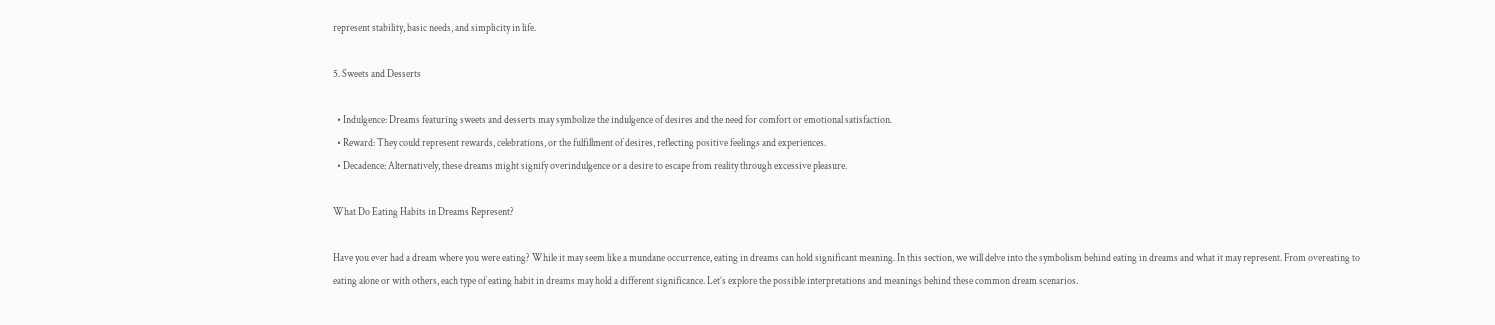represent stability, basic needs, and simplicity in life.

5. Sweets and Desserts

  • Indulgence: Dreams featuring sweets and desserts may symbolize the indulgence of desires and the need for comfort or emotional satisfaction.
  • Reward: They could represent rewards, celebrations, or the fulfillment of desires, reflecting positive feelings and experiences.
  • Decadence: Alternatively, these dreams might signify overindulgence or a desire to escape from reality through excessive pleasure.

What Do Eating Habits in Dreams Represent?

Have you ever had a dream where you were eating? While it may seem like a mundane occurrence, eating in dreams can hold significant meaning. In this section, we will delve into the symbolism behind eating in dreams and what it may represent. From overeating to eating alone or with others, each type of eating habit in dreams may hold a different significance. Let’s explore the possible interpretations and meanings behind these common dream scenarios.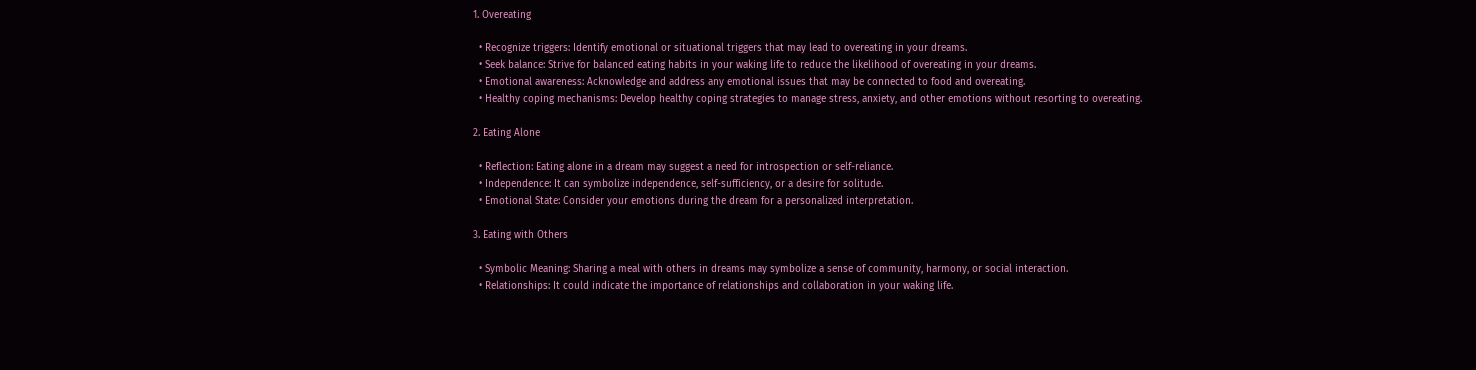1. Overeating

  • Recognize triggers: Identify emotional or situational triggers that may lead to overeating in your dreams.
  • Seek balance: Strive for balanced eating habits in your waking life to reduce the likelihood of overeating in your dreams.
  • Emotional awareness: Acknowledge and address any emotional issues that may be connected to food and overeating.
  • Healthy coping mechanisms: Develop healthy coping strategies to manage stress, anxiety, and other emotions without resorting to overeating.

2. Eating Alone

  • Reflection: Eating alone in a dream may suggest a need for introspection or self-reliance.
  • Independence: It can symbolize independence, self-sufficiency, or a desire for solitude.
  • Emotional State: Consider your emotions during the dream for a personalized interpretation.

3. Eating with Others

  • Symbolic Meaning: Sharing a meal with others in dreams may symbolize a sense of community, harmony, or social interaction.
  • Relationships: It could indicate the importance of relationships and collaboration in your waking life.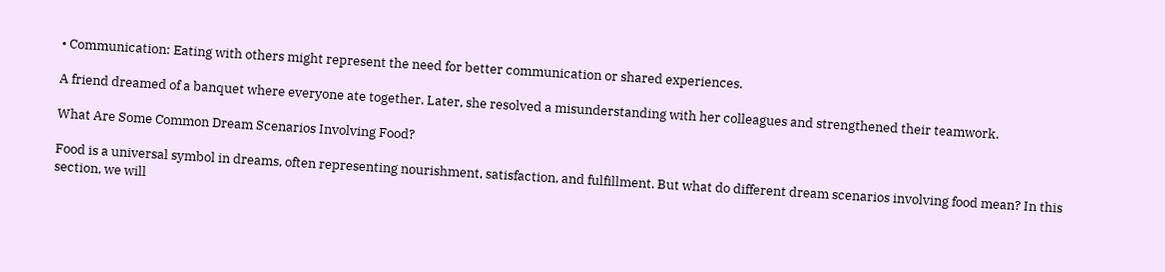• Communication: Eating with others might represent the need for better communication or shared experiences.

A friend dreamed of a banquet where everyone ate together. Later, she resolved a misunderstanding with her colleagues and strengthened their teamwork.

What Are Some Common Dream Scenarios Involving Food?

Food is a universal symbol in dreams, often representing nourishment, satisfaction, and fulfillment. But what do different dream scenarios involving food mean? In this section, we will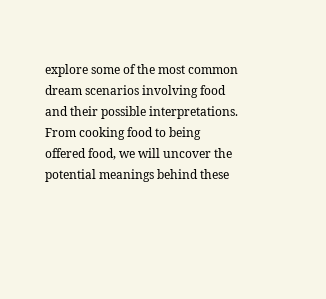explore some of the most common dream scenarios involving food and their possible interpretations. From cooking food to being offered food, we will uncover the potential meanings behind these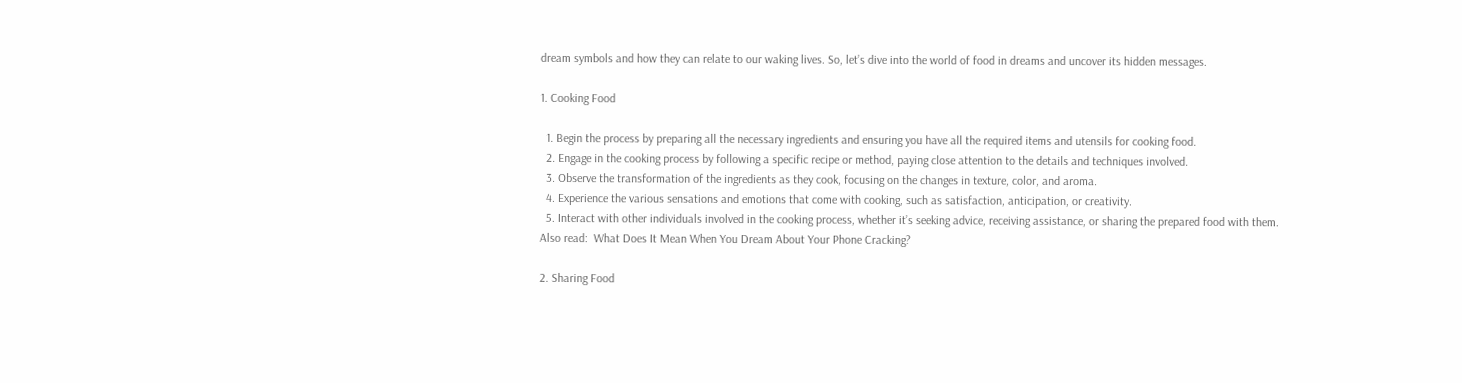dream symbols and how they can relate to our waking lives. So, let’s dive into the world of food in dreams and uncover its hidden messages.

1. Cooking Food

  1. Begin the process by preparing all the necessary ingredients and ensuring you have all the required items and utensils for cooking food.
  2. Engage in the cooking process by following a specific recipe or method, paying close attention to the details and techniques involved.
  3. Observe the transformation of the ingredients as they cook, focusing on the changes in texture, color, and aroma.
  4. Experience the various sensations and emotions that come with cooking, such as satisfaction, anticipation, or creativity.
  5. Interact with other individuals involved in the cooking process, whether it’s seeking advice, receiving assistance, or sharing the prepared food with them.
Also read:  What Does It Mean When You Dream About Your Phone Cracking?

2. Sharing Food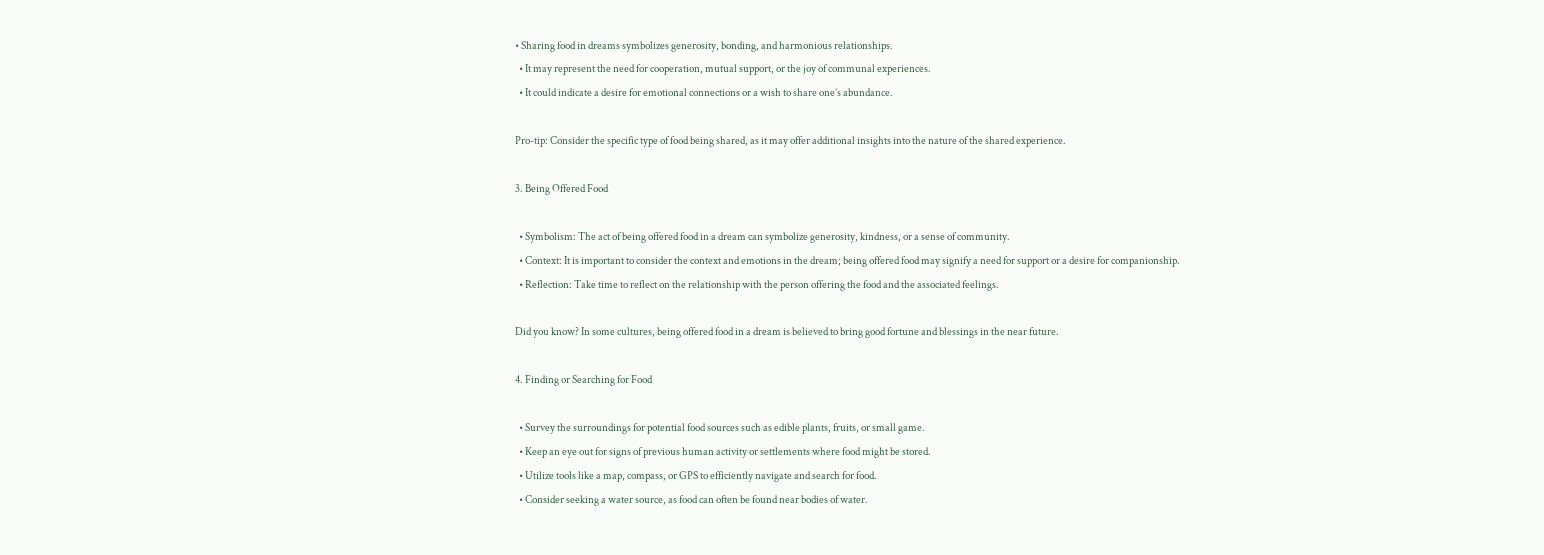• Sharing food in dreams symbolizes generosity, bonding, and harmonious relationships.
  • It may represent the need for cooperation, mutual support, or the joy of communal experiences.
  • It could indicate a desire for emotional connections or a wish to share one’s abundance.

Pro-tip: Consider the specific type of food being shared, as it may offer additional insights into the nature of the shared experience.

3. Being Offered Food

  • Symbolism: The act of being offered food in a dream can symbolize generosity, kindness, or a sense of community.
  • Context: It is important to consider the context and emotions in the dream; being offered food may signify a need for support or a desire for companionship.
  • Reflection: Take time to reflect on the relationship with the person offering the food and the associated feelings.

Did you know? In some cultures, being offered food in a dream is believed to bring good fortune and blessings in the near future.

4. Finding or Searching for Food

  • Survey the surroundings for potential food sources such as edible plants, fruits, or small game.
  • Keep an eye out for signs of previous human activity or settlements where food might be stored.
  • Utilize tools like a map, compass, or GPS to efficiently navigate and search for food.
  • Consider seeking a water source, as food can often be found near bodies of water.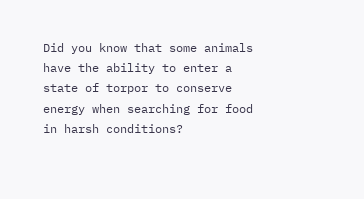Did you know that some animals have the ability to enter a state of torpor to conserve energy when searching for food in harsh conditions?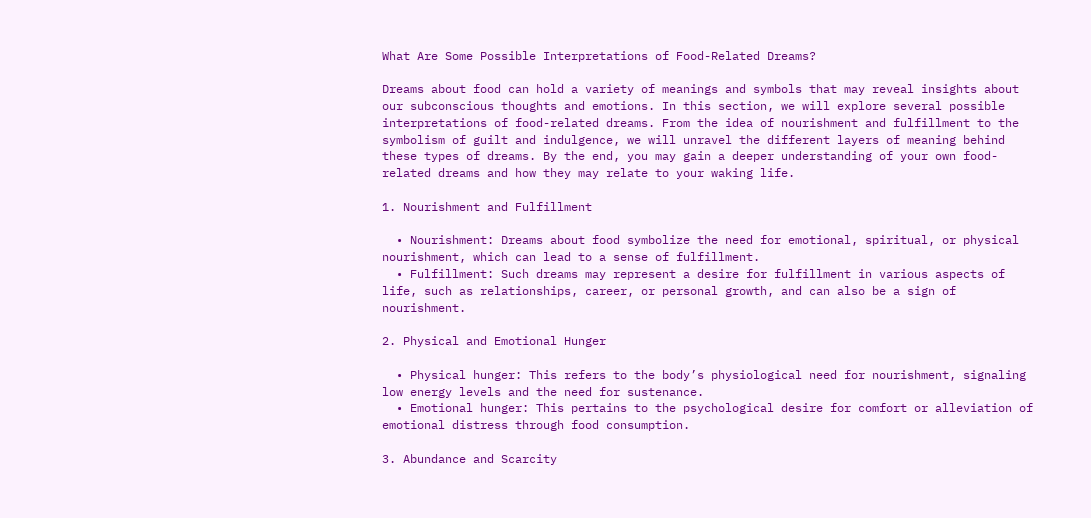What Are Some Possible Interpretations of Food-Related Dreams?

Dreams about food can hold a variety of meanings and symbols that may reveal insights about our subconscious thoughts and emotions. In this section, we will explore several possible interpretations of food-related dreams. From the idea of nourishment and fulfillment to the symbolism of guilt and indulgence, we will unravel the different layers of meaning behind these types of dreams. By the end, you may gain a deeper understanding of your own food-related dreams and how they may relate to your waking life.

1. Nourishment and Fulfillment

  • Nourishment: Dreams about food symbolize the need for emotional, spiritual, or physical nourishment, which can lead to a sense of fulfillment.
  • Fulfillment: Such dreams may represent a desire for fulfillment in various aspects of life, such as relationships, career, or personal growth, and can also be a sign of nourishment.

2. Physical and Emotional Hunger

  • Physical hunger: This refers to the body’s physiological need for nourishment, signaling low energy levels and the need for sustenance.
  • Emotional hunger: This pertains to the psychological desire for comfort or alleviation of emotional distress through food consumption.

3. Abundance and Scarcity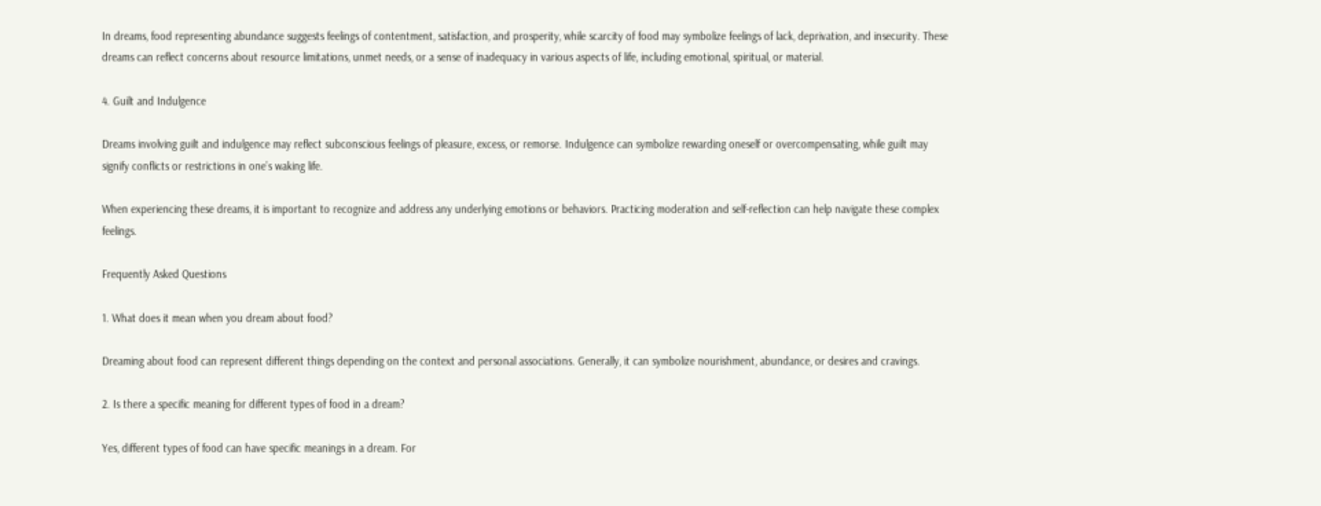In dreams, food representing abundance suggests feelings of contentment, satisfaction, and prosperity, while scarcity of food may symbolize feelings of lack, deprivation, and insecurity. These dreams can reflect concerns about resource limitations, unmet needs, or a sense of inadequacy in various aspects of life, including emotional, spiritual, or material.

4. Guilt and Indulgence

Dreams involving guilt and indulgence may reflect subconscious feelings of pleasure, excess, or remorse. Indulgence can symbolize rewarding oneself or overcompensating, while guilt may signify conflicts or restrictions in one’s waking life.

When experiencing these dreams, it is important to recognize and address any underlying emotions or behaviors. Practicing moderation and self-reflection can help navigate these complex feelings.

Frequently Asked Questions

1. What does it mean when you dream about food?

Dreaming about food can represent different things depending on the context and personal associations. Generally, it can symbolize nourishment, abundance, or desires and cravings.

2. Is there a specific meaning for different types of food in a dream?

Yes, different types of food can have specific meanings in a dream. For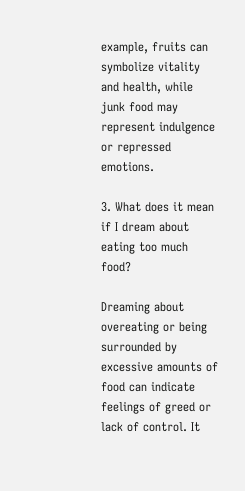example, fruits can symbolize vitality and health, while junk food may represent indulgence or repressed emotions.

3. What does it mean if I dream about eating too much food?

Dreaming about overeating or being surrounded by excessive amounts of food can indicate feelings of greed or lack of control. It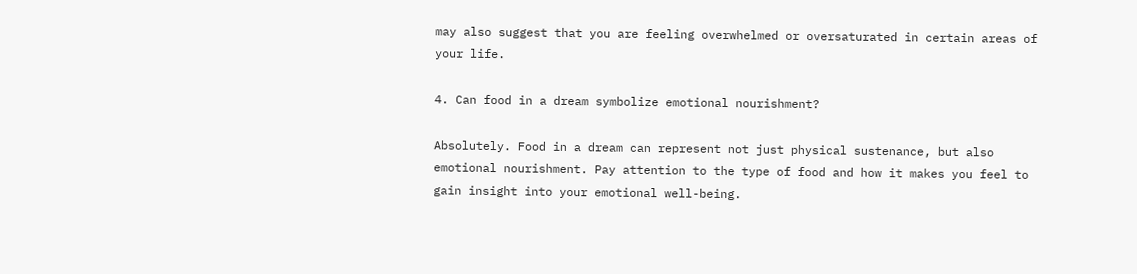may also suggest that you are feeling overwhelmed or oversaturated in certain areas of your life.

4. Can food in a dream symbolize emotional nourishment?

Absolutely. Food in a dream can represent not just physical sustenance, but also emotional nourishment. Pay attention to the type of food and how it makes you feel to gain insight into your emotional well-being.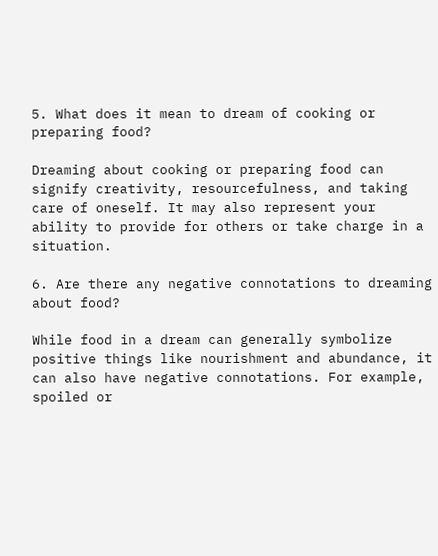5. What does it mean to dream of cooking or preparing food?

Dreaming about cooking or preparing food can signify creativity, resourcefulness, and taking care of oneself. It may also represent your ability to provide for others or take charge in a situation.

6. Are there any negative connotations to dreaming about food?

While food in a dream can generally symbolize positive things like nourishment and abundance, it can also have negative connotations. For example, spoiled or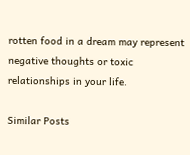rotten food in a dream may represent negative thoughts or toxic relationships in your life.

Similar Posts